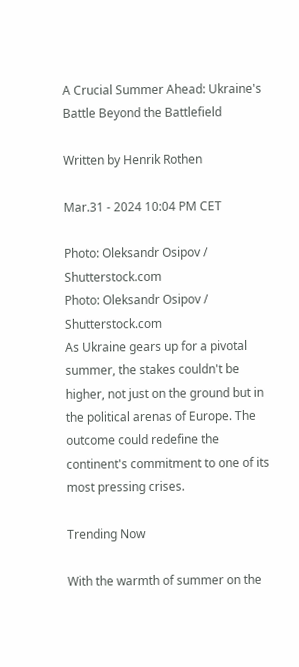A Crucial Summer Ahead: Ukraine's Battle Beyond the Battlefield

Written by Henrik Rothen

Mar.31 - 2024 10:04 PM CET

Photo: Oleksandr Osipov / Shutterstock.com
Photo: Oleksandr Osipov / Shutterstock.com
As Ukraine gears up for a pivotal summer, the stakes couldn't be higher, not just on the ground but in the political arenas of Europe. The outcome could redefine the continent's commitment to one of its most pressing crises.

Trending Now

With the warmth of summer on the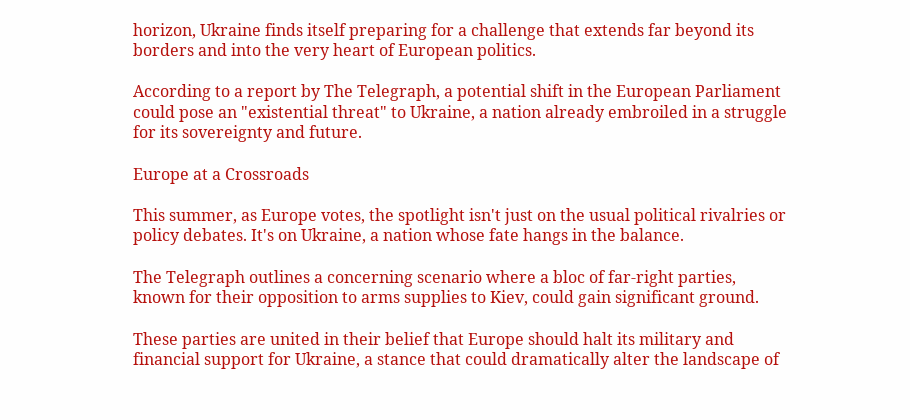horizon, Ukraine finds itself preparing for a challenge that extends far beyond its borders and into the very heart of European politics.

According to a report by The Telegraph, a potential shift in the European Parliament could pose an "existential threat" to Ukraine, a nation already embroiled in a struggle for its sovereignty and future.

Europe at a Crossroads

This summer, as Europe votes, the spotlight isn't just on the usual political rivalries or policy debates. It's on Ukraine, a nation whose fate hangs in the balance.

The Telegraph outlines a concerning scenario where a bloc of far-right parties, known for their opposition to arms supplies to Kiev, could gain significant ground.

These parties are united in their belief that Europe should halt its military and financial support for Ukraine, a stance that could dramatically alter the landscape of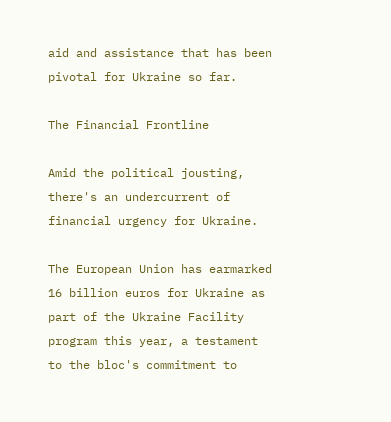aid and assistance that has been pivotal for Ukraine so far.

The Financial Frontline

Amid the political jousting, there's an undercurrent of financial urgency for Ukraine.

The European Union has earmarked 16 billion euros for Ukraine as part of the Ukraine Facility program this year, a testament to the bloc's commitment to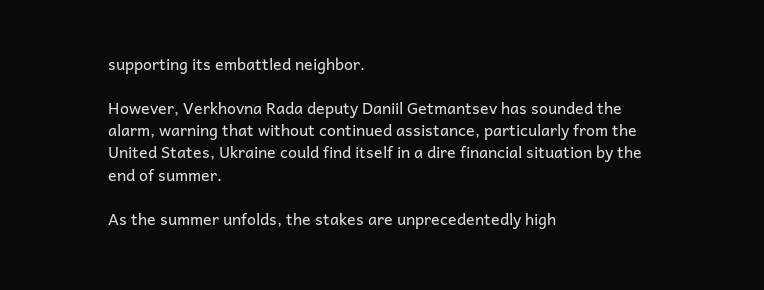supporting its embattled neighbor.

However, Verkhovna Rada deputy Daniil Getmantsev has sounded the alarm, warning that without continued assistance, particularly from the United States, Ukraine could find itself in a dire financial situation by the end of summer.

As the summer unfolds, the stakes are unprecedentedly high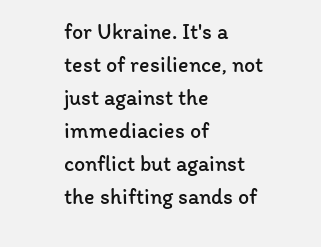for Ukraine. It's a test of resilience, not just against the immediacies of conflict but against the shifting sands of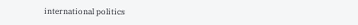international politics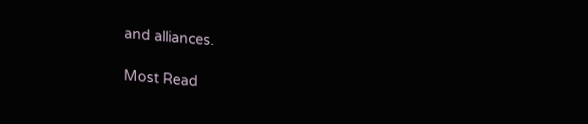and alliances.

Most Read